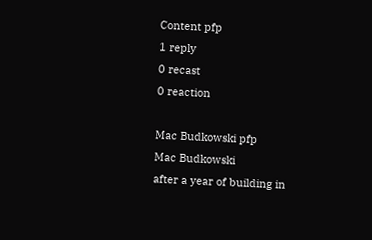Content pfp
1 reply
0 recast
0 reaction

Mac Budkowski pfp
Mac Budkowski
after a year of building in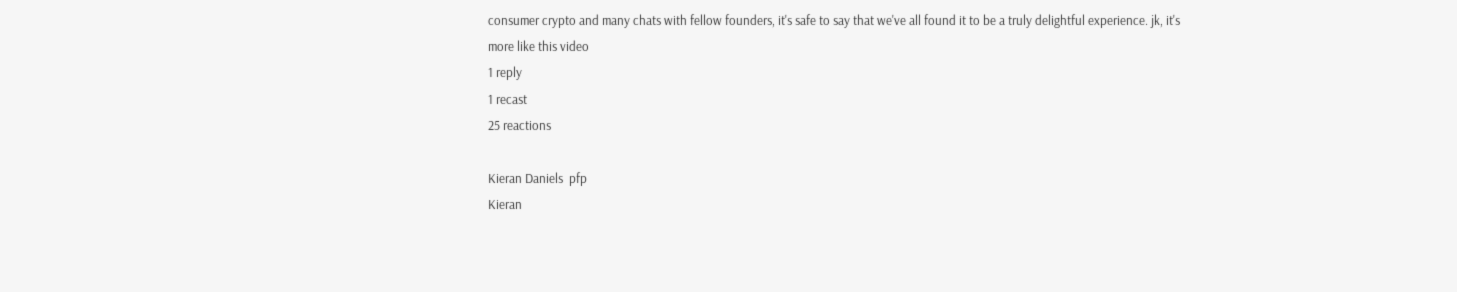consumer crypto and many chats with fellow founders, it's safe to say that we've all found it to be a truly delightful experience. jk, it's more like this video
1 reply
1 recast
25 reactions

Kieran Daniels  pfp
Kieran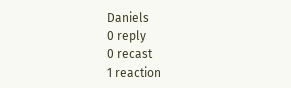Daniels
0 reply
0 recast
1 reaction